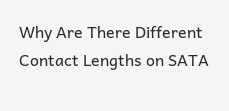Why Are There Different Contact Lengths on SATA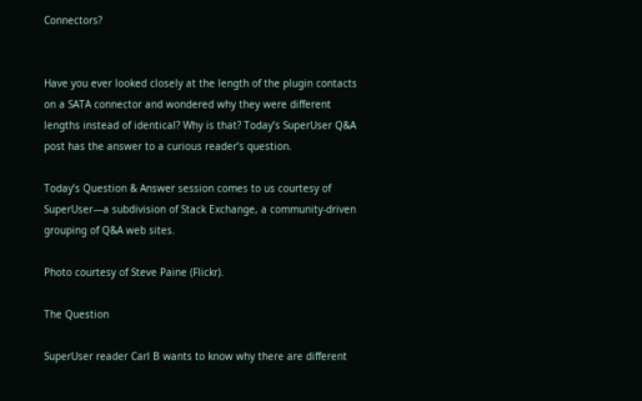Connectors?


Have you ever looked closely at the length of the plugin contacts on a SATA connector and wondered why they were different lengths instead of identical? Why is that? Today’s SuperUser Q&A post has the answer to a curious reader’s question.

Today’s Question & Answer session comes to us courtesy of SuperUser—a subdivision of Stack Exchange, a community-driven grouping of Q&A web sites.

Photo courtesy of Steve Paine (Flickr).

The Question

SuperUser reader Carl B wants to know why there are different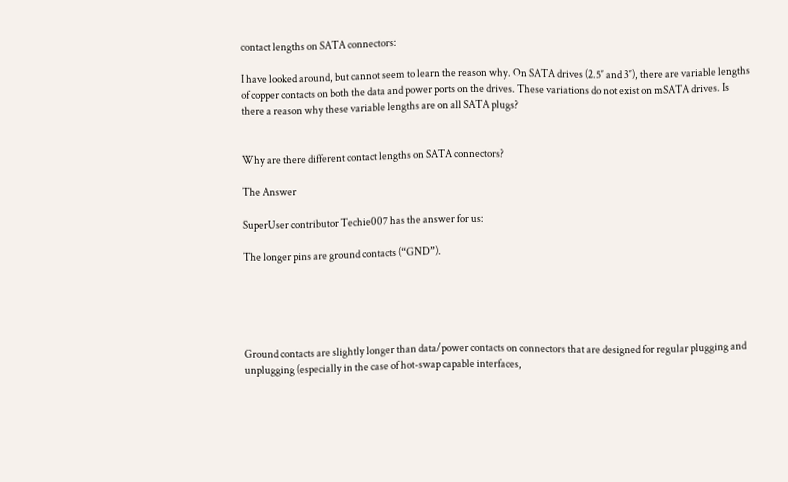contact lengths on SATA connectors:

I have looked around, but cannot seem to learn the reason why. On SATA drives (2.5″ and 3″), there are variable lengths of copper contacts on both the data and power ports on the drives. These variations do not exist on mSATA drives. Is there a reason why these variable lengths are on all SATA plugs?


Why are there different contact lengths on SATA connectors?

The Answer

SuperUser contributor Techie007 has the answer for us:

The longer pins are ground contacts (“GND”).





Ground contacts are slightly longer than data/power contacts on connectors that are designed for regular plugging and unplugging (especially in the case of hot-swap capable interfaces,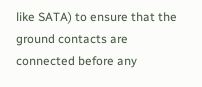like SATA) to ensure that the ground contacts are connected before any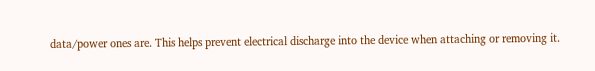data/power ones are. This helps prevent electrical discharge into the device when attaching or removing it.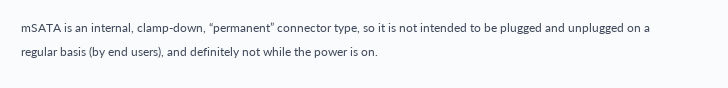mSATA is an internal, clamp-down, “permanent” connector type, so it is not intended to be plugged and unplugged on a regular basis (by end users), and definitely not while the power is on.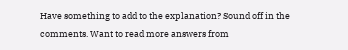Have something to add to the explanation? Sound off in the comments. Want to read more answers from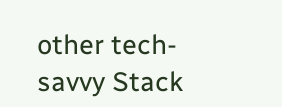other tech-savvy Stack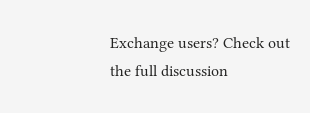Exchange users? Check out the full discussion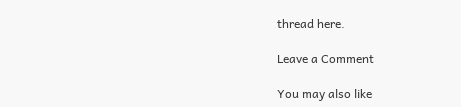thread here.

Leave a Comment

You may also like